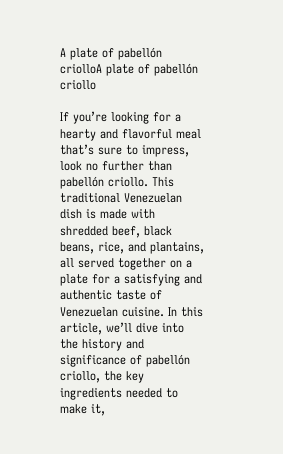A plate of pabellón criolloA plate of pabellón criollo

If you’re looking for a hearty and flavorful meal that’s sure to impress, look no further than pabellón criollo. This traditional Venezuelan dish is made with shredded beef, black beans, rice, and plantains, all served together on a plate for a satisfying and authentic taste of Venezuelan cuisine. In this article, we’ll dive into the history and significance of pabellón criollo, the key ingredients needed to make it,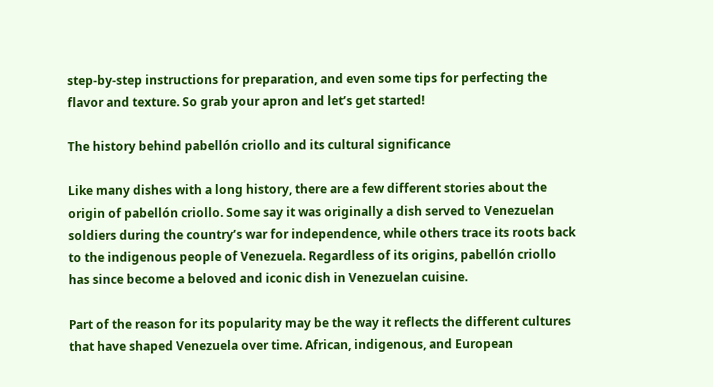step-by-step instructions for preparation, and even some tips for perfecting the flavor and texture. So grab your apron and let’s get started!

The history behind pabellón criollo and its cultural significance

Like many dishes with a long history, there are a few different stories about the origin of pabellón criollo. Some say it was originally a dish served to Venezuelan soldiers during the country’s war for independence, while others trace its roots back to the indigenous people of Venezuela. Regardless of its origins, pabellón criollo has since become a beloved and iconic dish in Venezuelan cuisine.

Part of the reason for its popularity may be the way it reflects the different cultures that have shaped Venezuela over time. African, indigenous, and European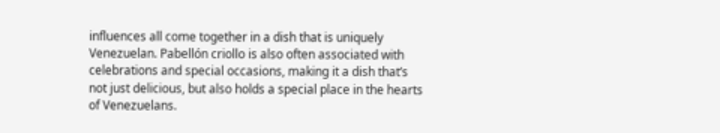influences all come together in a dish that is uniquely Venezuelan. Pabellón criollo is also often associated with celebrations and special occasions, making it a dish that’s not just delicious, but also holds a special place in the hearts of Venezuelans.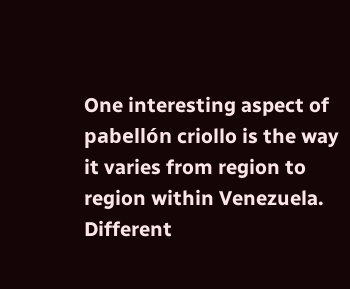One interesting aspect of pabellón criollo is the way it varies from region to region within Venezuela. Different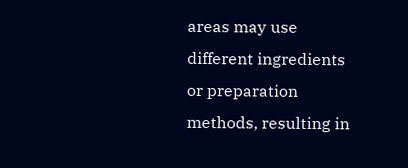areas may use different ingredients or preparation methods, resulting in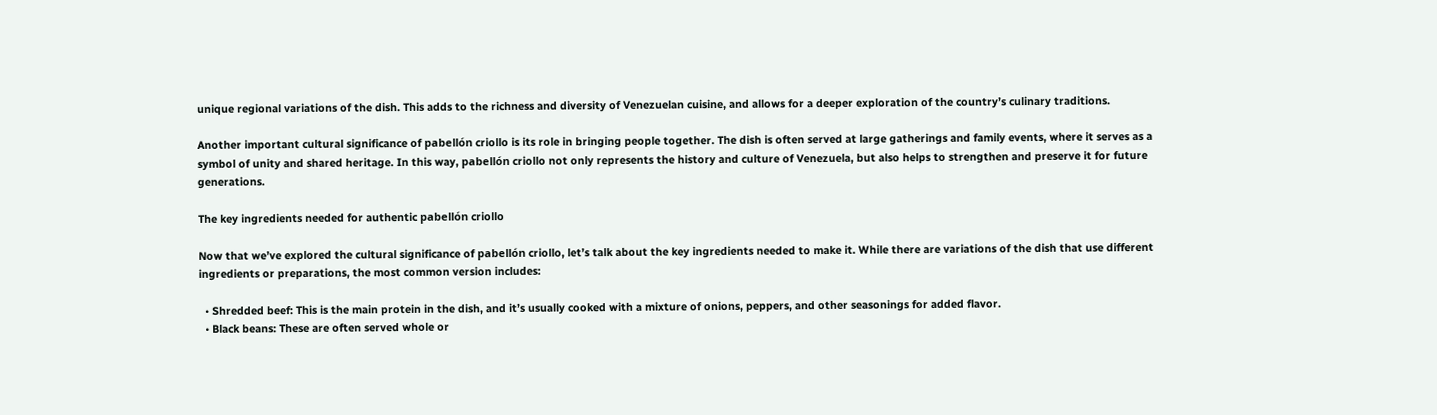unique regional variations of the dish. This adds to the richness and diversity of Venezuelan cuisine, and allows for a deeper exploration of the country’s culinary traditions.

Another important cultural significance of pabellón criollo is its role in bringing people together. The dish is often served at large gatherings and family events, where it serves as a symbol of unity and shared heritage. In this way, pabellón criollo not only represents the history and culture of Venezuela, but also helps to strengthen and preserve it for future generations.

The key ingredients needed for authentic pabellón criollo

Now that we’ve explored the cultural significance of pabellón criollo, let’s talk about the key ingredients needed to make it. While there are variations of the dish that use different ingredients or preparations, the most common version includes:

  • Shredded beef: This is the main protein in the dish, and it’s usually cooked with a mixture of onions, peppers, and other seasonings for added flavor.
  • Black beans: These are often served whole or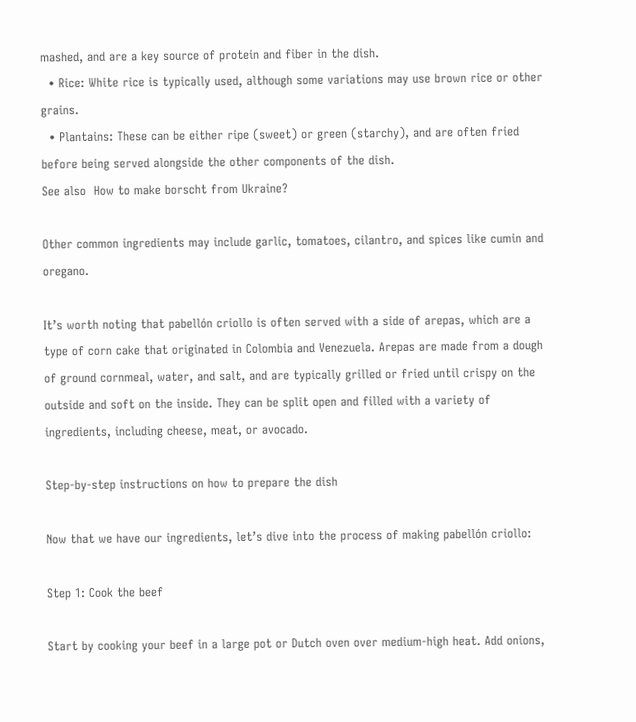mashed, and are a key source of protein and fiber in the dish.
  • Rice: White rice is typically used, although some variations may use brown rice or other grains.
  • Plantains: These can be either ripe (sweet) or green (starchy), and are often fried before being served alongside the other components of the dish.
See also  How to make borscht from Ukraine?

Other common ingredients may include garlic, tomatoes, cilantro, and spices like cumin and oregano.

It’s worth noting that pabellón criollo is often served with a side of arepas, which are a type of corn cake that originated in Colombia and Venezuela. Arepas are made from a dough of ground cornmeal, water, and salt, and are typically grilled or fried until crispy on the outside and soft on the inside. They can be split open and filled with a variety of ingredients, including cheese, meat, or avocado.

Step-by-step instructions on how to prepare the dish

Now that we have our ingredients, let’s dive into the process of making pabellón criollo:

Step 1: Cook the beef

Start by cooking your beef in a large pot or Dutch oven over medium-high heat. Add onions,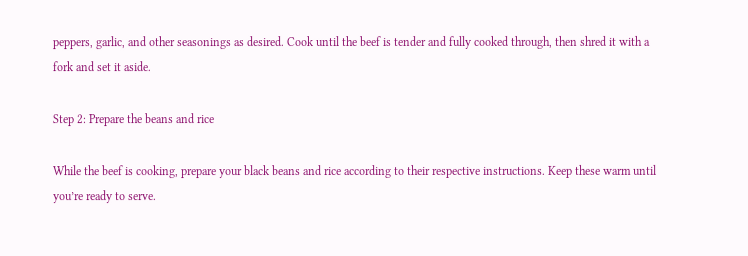peppers, garlic, and other seasonings as desired. Cook until the beef is tender and fully cooked through, then shred it with a fork and set it aside.

Step 2: Prepare the beans and rice

While the beef is cooking, prepare your black beans and rice according to their respective instructions. Keep these warm until you’re ready to serve.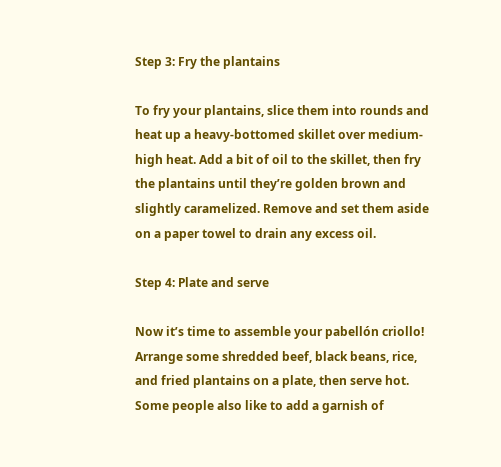Step 3: Fry the plantains

To fry your plantains, slice them into rounds and heat up a heavy-bottomed skillet over medium-high heat. Add a bit of oil to the skillet, then fry the plantains until they’re golden brown and slightly caramelized. Remove and set them aside on a paper towel to drain any excess oil.

Step 4: Plate and serve

Now it’s time to assemble your pabellón criollo! Arrange some shredded beef, black beans, rice, and fried plantains on a plate, then serve hot. Some people also like to add a garnish of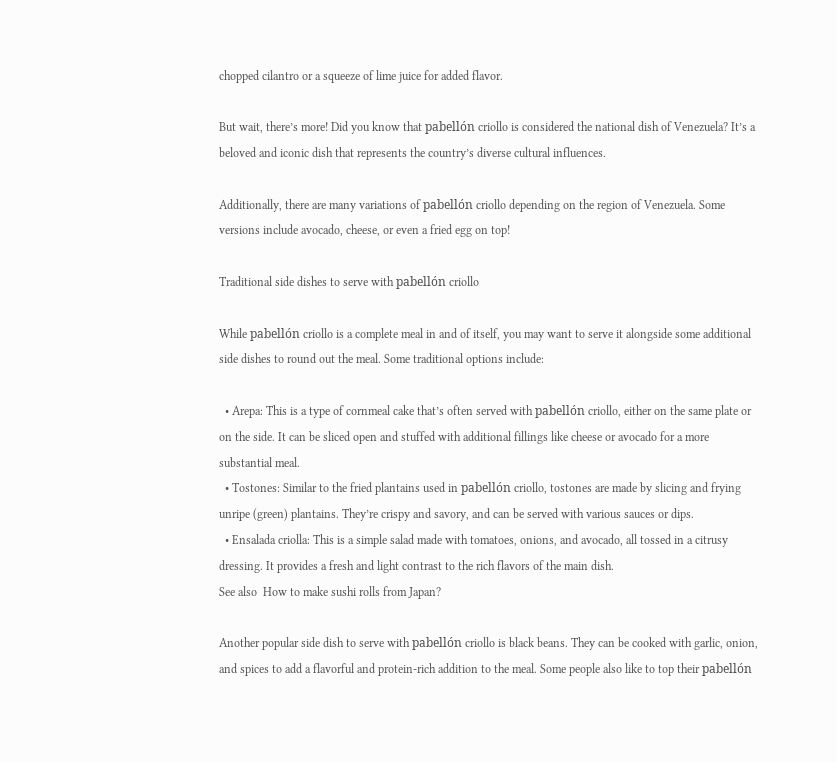chopped cilantro or a squeeze of lime juice for added flavor.

But wait, there’s more! Did you know that pabellón criollo is considered the national dish of Venezuela? It’s a beloved and iconic dish that represents the country’s diverse cultural influences.

Additionally, there are many variations of pabellón criollo depending on the region of Venezuela. Some versions include avocado, cheese, or even a fried egg on top!

Traditional side dishes to serve with pabellón criollo

While pabellón criollo is a complete meal in and of itself, you may want to serve it alongside some additional side dishes to round out the meal. Some traditional options include:

  • Arepa: This is a type of cornmeal cake that’s often served with pabellón criollo, either on the same plate or on the side. It can be sliced open and stuffed with additional fillings like cheese or avocado for a more substantial meal.
  • Tostones: Similar to the fried plantains used in pabellón criollo, tostones are made by slicing and frying unripe (green) plantains. They’re crispy and savory, and can be served with various sauces or dips.
  • Ensalada criolla: This is a simple salad made with tomatoes, onions, and avocado, all tossed in a citrusy dressing. It provides a fresh and light contrast to the rich flavors of the main dish.
See also  How to make sushi rolls from Japan?

Another popular side dish to serve with pabellón criollo is black beans. They can be cooked with garlic, onion, and spices to add a flavorful and protein-rich addition to the meal. Some people also like to top their pabellón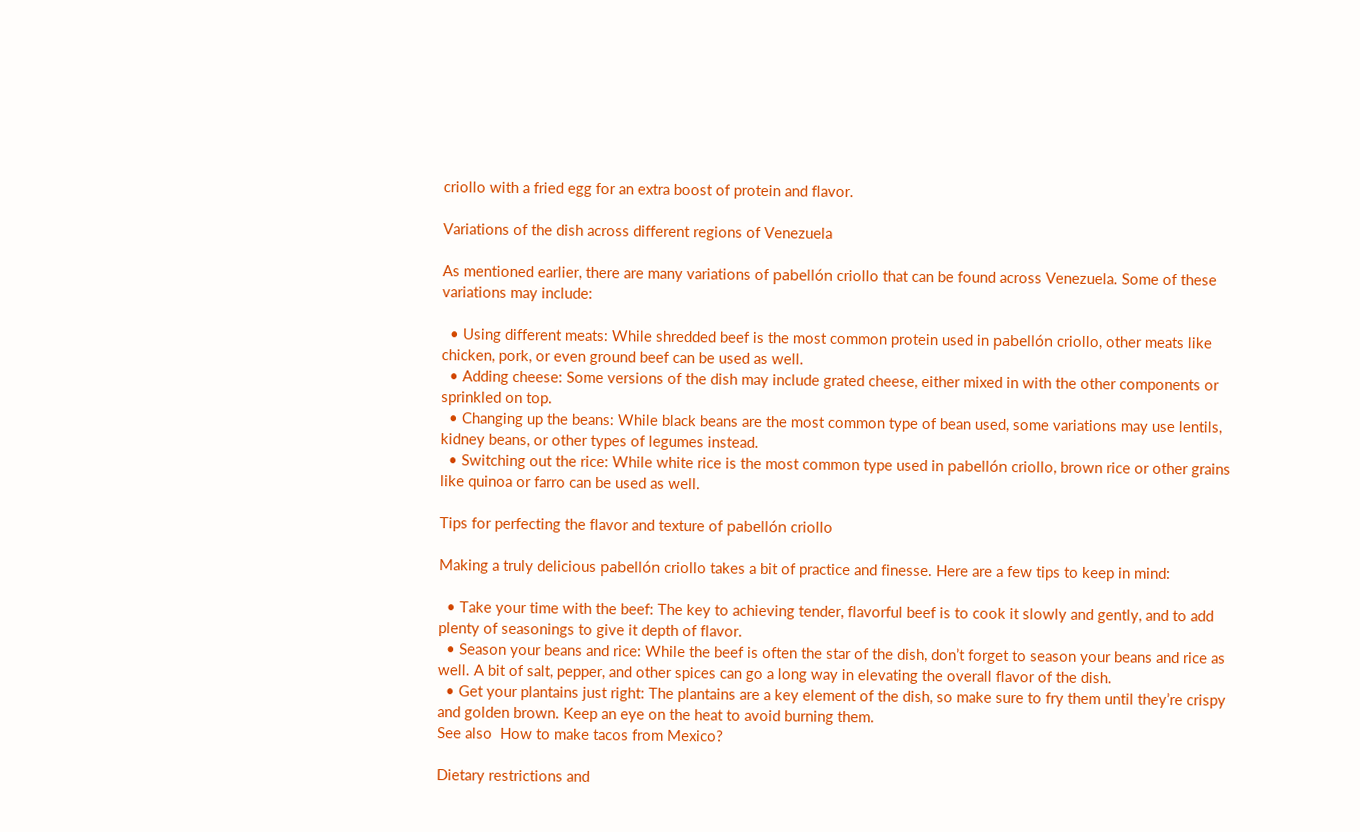criollo with a fried egg for an extra boost of protein and flavor.

Variations of the dish across different regions of Venezuela

As mentioned earlier, there are many variations of pabellón criollo that can be found across Venezuela. Some of these variations may include:

  • Using different meats: While shredded beef is the most common protein used in pabellón criollo, other meats like chicken, pork, or even ground beef can be used as well.
  • Adding cheese: Some versions of the dish may include grated cheese, either mixed in with the other components or sprinkled on top.
  • Changing up the beans: While black beans are the most common type of bean used, some variations may use lentils, kidney beans, or other types of legumes instead.
  • Switching out the rice: While white rice is the most common type used in pabellón criollo, brown rice or other grains like quinoa or farro can be used as well.

Tips for perfecting the flavor and texture of pabellón criollo

Making a truly delicious pabellón criollo takes a bit of practice and finesse. Here are a few tips to keep in mind:

  • Take your time with the beef: The key to achieving tender, flavorful beef is to cook it slowly and gently, and to add plenty of seasonings to give it depth of flavor.
  • Season your beans and rice: While the beef is often the star of the dish, don’t forget to season your beans and rice as well. A bit of salt, pepper, and other spices can go a long way in elevating the overall flavor of the dish.
  • Get your plantains just right: The plantains are a key element of the dish, so make sure to fry them until they’re crispy and golden brown. Keep an eye on the heat to avoid burning them.
See also  How to make tacos from Mexico?

Dietary restrictions and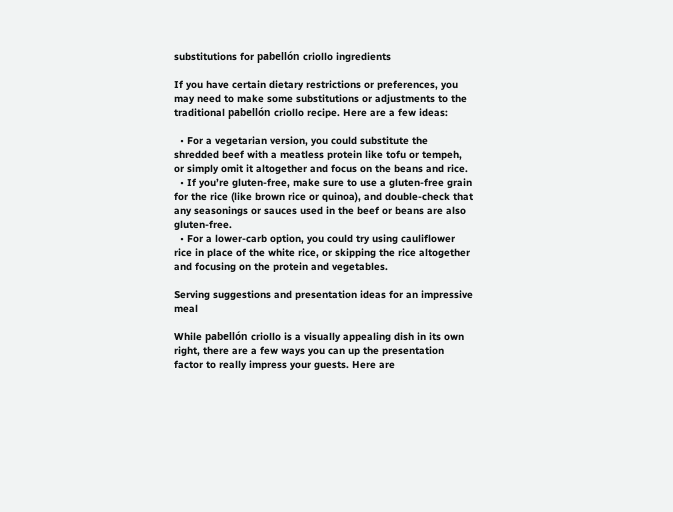substitutions for pabellón criollo ingredients

If you have certain dietary restrictions or preferences, you may need to make some substitutions or adjustments to the traditional pabellón criollo recipe. Here are a few ideas:

  • For a vegetarian version, you could substitute the shredded beef with a meatless protein like tofu or tempeh, or simply omit it altogether and focus on the beans and rice.
  • If you’re gluten-free, make sure to use a gluten-free grain for the rice (like brown rice or quinoa), and double-check that any seasonings or sauces used in the beef or beans are also gluten-free.
  • For a lower-carb option, you could try using cauliflower rice in place of the white rice, or skipping the rice altogether and focusing on the protein and vegetables.

Serving suggestions and presentation ideas for an impressive meal

While pabellón criollo is a visually appealing dish in its own right, there are a few ways you can up the presentation factor to really impress your guests. Here are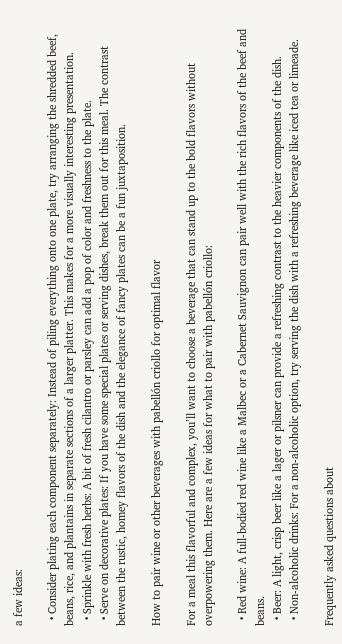a few ideas:

  • Consider plating each component separately: Instead of piling everything onto one plate, try arranging the shredded beef, beans, rice, and plantains in separate sections of a larger platter. This makes for a more visually interesting presentation.
  • Sprinkle with fresh herbs: A bit of fresh cilantro or parsley can add a pop of color and freshness to the plate.
  • Serve on decorative plates: If you have some special plates or serving dishes, break them out for this meal. The contrast between the rustic, homey flavors of the dish and the elegance of fancy plates can be a fun juxtaposition.

How to pair wine or other beverages with pabellón criollo for optimal flavor

For a meal this flavorful and complex, you’ll want to choose a beverage that can stand up to the bold flavors without overpowering them. Here are a few ideas for what to pair with pabellón criollo:

  • Red wine: A full-bodied red wine like a Malbec or a Cabernet Sauvignon can pair well with the rich flavors of the beef and beans.
  • Beer: A light, crisp beer like a lager or pilsner can provide a refreshing contrast to the heavier components of the dish.
  • Non-alcoholic drinks: For a non-alcoholic option, try serving the dish with a refreshing beverage like iced tea or limeade.

Frequently asked questions about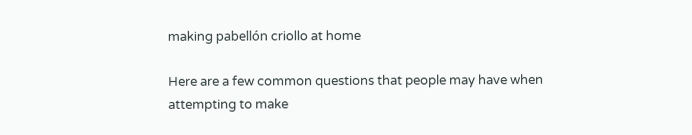making pabellón criollo at home

Here are a few common questions that people may have when attempting to make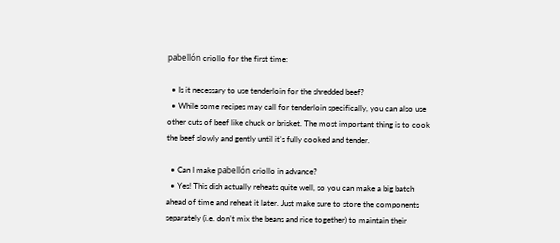pabellón criollo for the first time:

  • Is it necessary to use tenderloin for the shredded beef?
  • While some recipes may call for tenderloin specifically, you can also use other cuts of beef like chuck or brisket. The most important thing is to cook the beef slowly and gently until it’s fully cooked and tender.

  • Can I make pabellón criollo in advance?
  • Yes! This dish actually reheats quite well, so you can make a big batch ahead of time and reheat it later. Just make sure to store the components separately (i.e. don’t mix the beans and rice together) to maintain their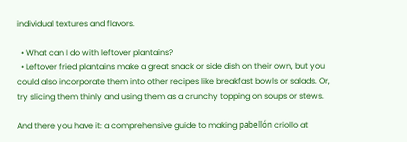individual textures and flavors.

  • What can I do with leftover plantains?
  • Leftover fried plantains make a great snack or side dish on their own, but you could also incorporate them into other recipes like breakfast bowls or salads. Or, try slicing them thinly and using them as a crunchy topping on soups or stews.

And there you have it: a comprehensive guide to making pabellón criollo at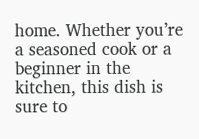home. Whether you’re a seasoned cook or a beginner in the kitchen, this dish is sure to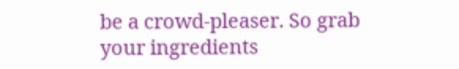be a crowd-pleaser. So grab your ingredients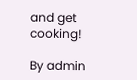and get cooking!

By admin